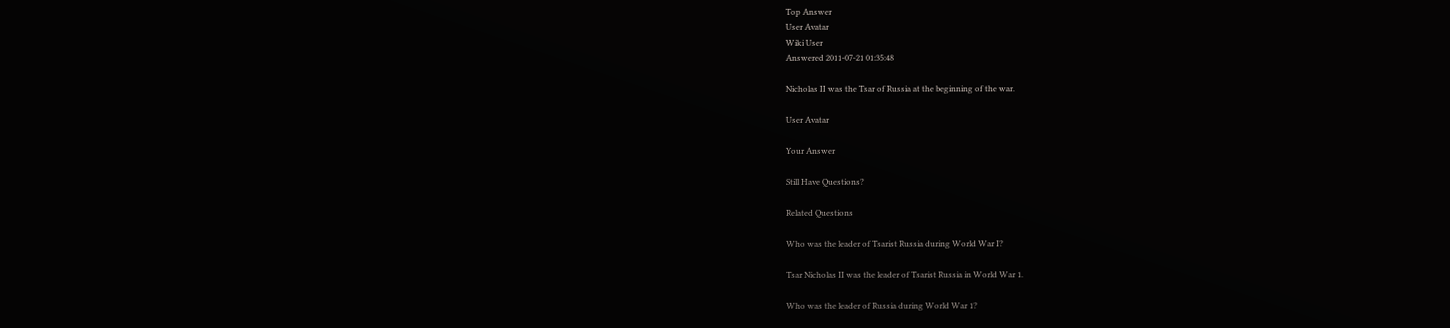Top Answer
User Avatar
Wiki User
Answered 2011-07-21 01:35:48

Nicholas II was the Tsar of Russia at the beginning of the war.

User Avatar

Your Answer

Still Have Questions?

Related Questions

Who was the leader of Tsarist Russia during World War I?

Tsar Nicholas II was the leader of Tsarist Russia in World War 1.

Who was the leader of Russia during World War 1?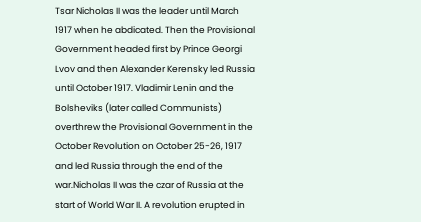Tsar Nicholas II was the leader until March 1917 when he abdicated. Then the Provisional Government headed first by Prince Georgi Lvov and then Alexander Kerensky led Russia until October 1917. Vladimir Lenin and the Bolsheviks (later called Communists) overthrew the Provisional Government in the October Revolution on October 25-26, 1917 and led Russia through the end of the war.Nicholas II was the czar of Russia at the start of World War II. A revolution erupted in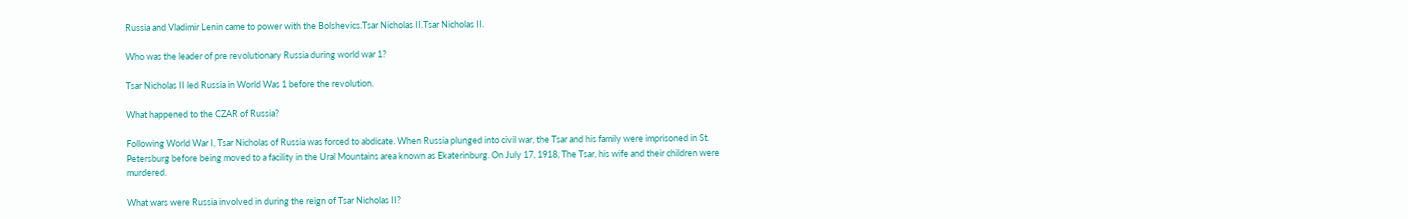Russia and Vladimir Lenin came to power with the Bolshevics.Tsar Nicholas II.Tsar Nicholas II.

Who was the leader of pre revolutionary Russia during world war 1?

Tsar Nicholas II led Russia in World Was 1 before the revolution.

What happened to the CZAR of Russia?

Following World War I, Tsar Nicholas of Russia was forced to abdicate. When Russia plunged into civil war, the Tsar and his family were imprisoned in St. Petersburg before being moved to a facility in the Ural Mountains area known as Ekaterinburg. On July 17, 1918, The Tsar, his wife and their children were murdered.

What wars were Russia involved in during the reign of Tsar Nicholas II?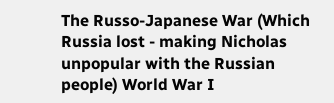The Russo-Japanese War (Which Russia lost - making Nicholas unpopular with the Russian people) World War I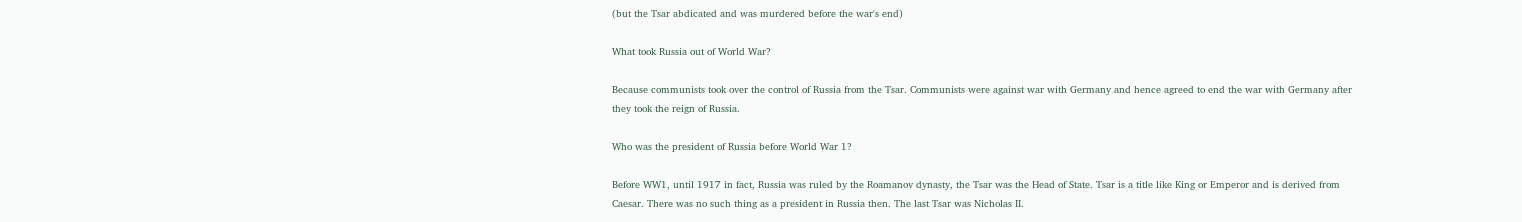(but the Tsar abdicated and was murdered before the war's end)

What took Russia out of World War?

Because communists took over the control of Russia from the Tsar. Communists were against war with Germany and hence agreed to end the war with Germany after they took the reign of Russia.

Who was the president of Russia before World War 1?

Before WW1, until 1917 in fact, Russia was ruled by the Roamanov dynasty, the Tsar was the Head of State. Tsar is a title like King or Emperor and is derived from Caesar. There was no such thing as a president in Russia then. The last Tsar was Nicholas II.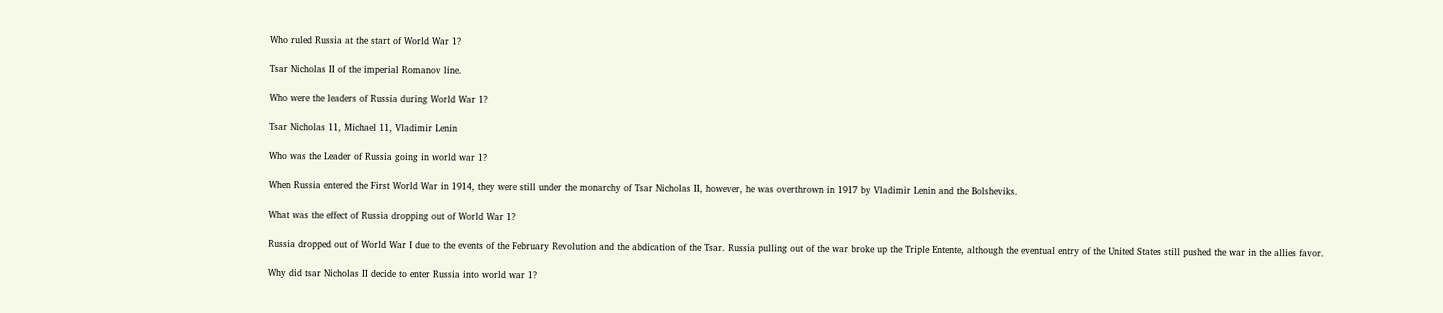Who ruled Russia at the start of World War 1?

Tsar Nicholas II of the imperial Romanov line.

Who were the leaders of Russia during World War 1?

Tsar Nicholas 11, Michael 11, Vladimir Lenin

Who was the Leader of Russia going in world war 1?

When Russia entered the First World War in 1914, they were still under the monarchy of Tsar Nicholas II, however, he was overthrown in 1917 by Vladimir Lenin and the Bolsheviks.

What was the effect of Russia dropping out of World War 1?

Russia dropped out of World War I due to the events of the February Revolution and the abdication of the Tsar. Russia pulling out of the war broke up the Triple Entente, although the eventual entry of the United States still pushed the war in the allies favor.

Why did tsar Nicholas II decide to enter Russia into world war 1?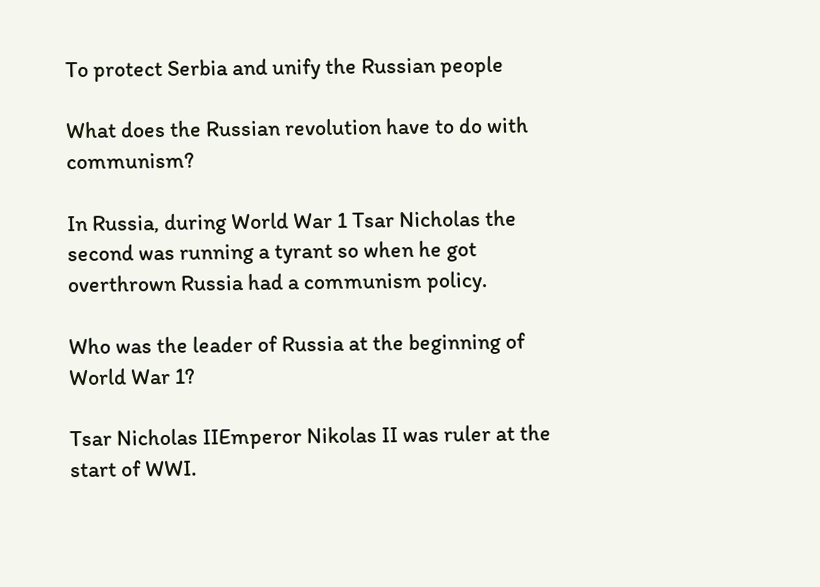To protect Serbia and unify the Russian people

What does the Russian revolution have to do with communism?

In Russia, during World War 1 Tsar Nicholas the second was running a tyrant so when he got overthrown Russia had a communism policy.

Who was the leader of Russia at the beginning of World War 1?

Tsar Nicholas IIEmperor Nikolas II was ruler at the start of WWI.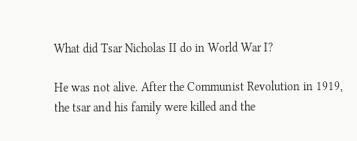What did Tsar Nicholas II do in World War I?

He was not alive. After the Communist Revolution in 1919, the tsar and his family were killed and the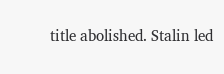title abolished. Stalin led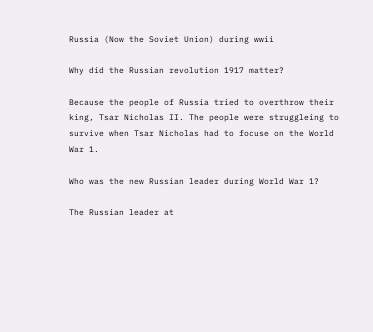Russia (Now the Soviet Union) during wwii

Why did the Russian revolution 1917 matter?

Because the people of Russia tried to overthrow their king, Tsar Nicholas II. The people were struggleing to survive when Tsar Nicholas had to focuse on the World War 1.

Who was the new Russian leader during World War 1?

The Russian leader at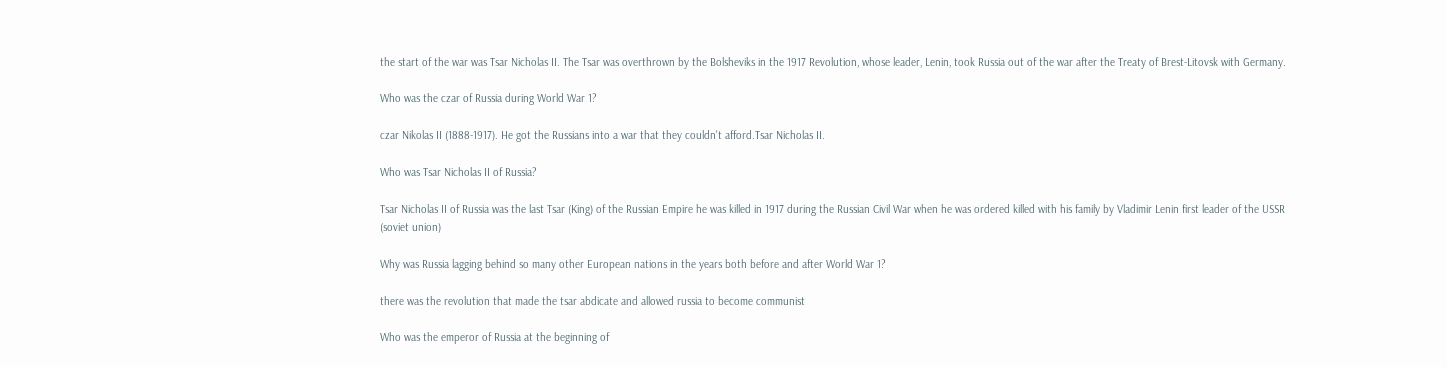the start of the war was Tsar Nicholas II. The Tsar was overthrown by the Bolsheviks in the 1917 Revolution, whose leader, Lenin, took Russia out of the war after the Treaty of Brest-Litovsk with Germany.

Who was the czar of Russia during World War 1?

czar Nikolas II (1888-1917). He got the Russians into a war that they couldn't afford.Tsar Nicholas II.

Who was Tsar Nicholas II of Russia?

Tsar Nicholas II of Russia was the last Tsar (King) of the Russian Empire he was killed in 1917 during the Russian Civil War when he was ordered killed with his family by Vladimir Lenin first leader of the USSR (soviet union)

Why was Russia lagging behind so many other European nations in the years both before and after World War 1?

there was the revolution that made the tsar abdicate and allowed russia to become communist

Who was the emperor of Russia at the beginning of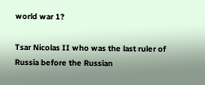world war 1?

Tsar Nicolas II who was the last ruler of Russia before the Russian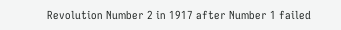Revolution Number 2 in 1917 after Number 1 failed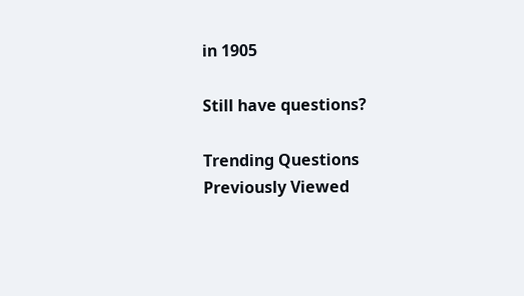in 1905

Still have questions?

Trending Questions
Previously Viewed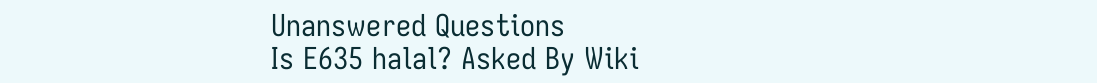Unanswered Questions
Is E635 halal? Asked By Wiki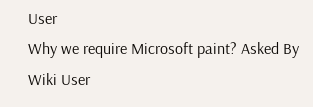User
Why we require Microsoft paint? Asked By Wiki User